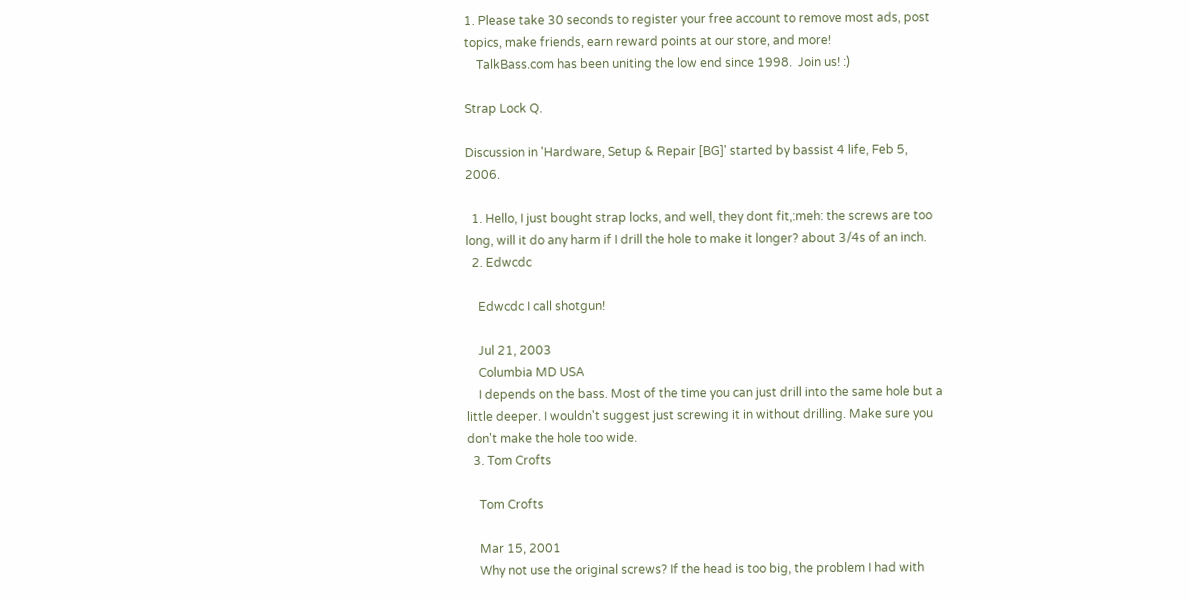1. Please take 30 seconds to register your free account to remove most ads, post topics, make friends, earn reward points at our store, and more!
    TalkBass.com has been uniting the low end since 1998.  Join us! :)

Strap Lock Q.

Discussion in 'Hardware, Setup & Repair [BG]' started by bassist 4 life, Feb 5, 2006.

  1. Hello, I just bought strap locks, and well, they dont fit,:meh: the screws are too long, will it do any harm if I drill the hole to make it longer? about 3/4s of an inch.
  2. Edwcdc

    Edwcdc I call shotgun!

    Jul 21, 2003
    Columbia MD USA
    I depends on the bass. Most of the time you can just drill into the same hole but a little deeper. I wouldn't suggest just screwing it in without drilling. Make sure you don't make the hole too wide.
  3. Tom Crofts

    Tom Crofts

    Mar 15, 2001
    Why not use the original screws? If the head is too big, the problem I had with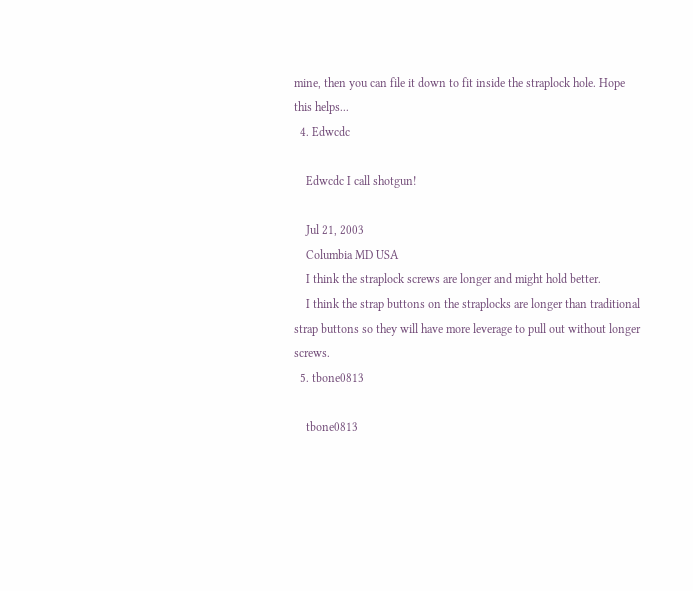mine, then you can file it down to fit inside the straplock hole. Hope this helps...
  4. Edwcdc

    Edwcdc I call shotgun!

    Jul 21, 2003
    Columbia MD USA
    I think the straplock screws are longer and might hold better.
    I think the strap buttons on the straplocks are longer than traditional strap buttons so they will have more leverage to pull out without longer screws.
  5. tbone0813

    tbone0813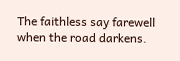The faithless say farewell when the road darkens.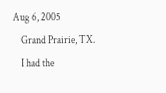Aug 6, 2005
    Grand Prairie, TX.
    I had the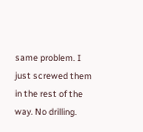same problem. I just screwed them in the rest of the way. No drilling.